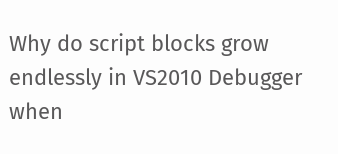Why do script blocks grow endlessly in VS2010 Debugger when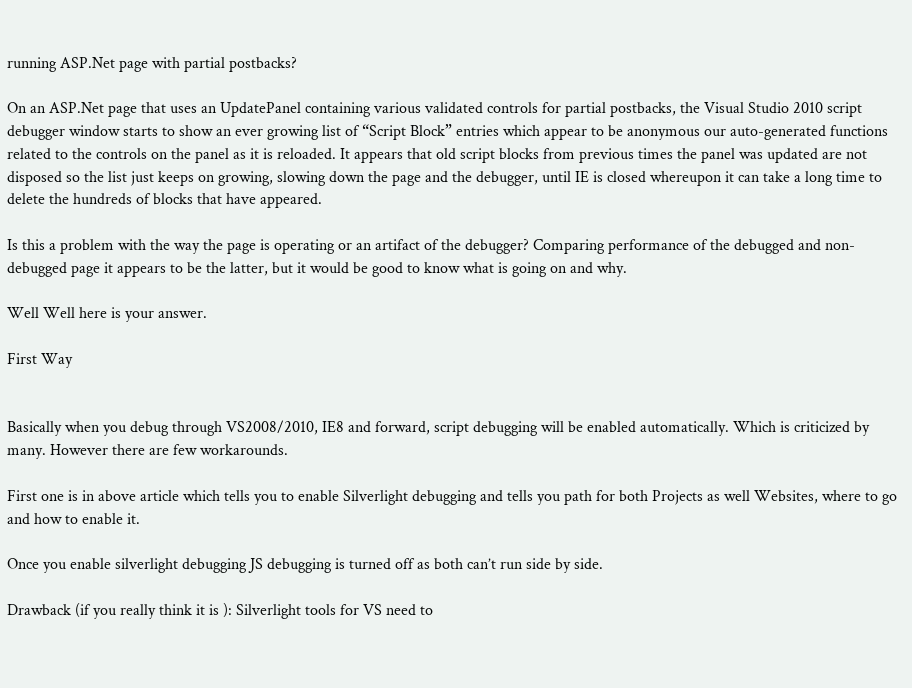running ASP.Net page with partial postbacks?

On an ASP.Net page that uses an UpdatePanel containing various validated controls for partial postbacks, the Visual Studio 2010 script debugger window starts to show an ever growing list of “Script Block” entries which appear to be anonymous our auto-generated functions related to the controls on the panel as it is reloaded. It appears that old script blocks from previous times the panel was updated are not disposed so the list just keeps on growing, slowing down the page and the debugger, until IE is closed whereupon it can take a long time to delete the hundreds of blocks that have appeared.

Is this a problem with the way the page is operating or an artifact of the debugger? Comparing performance of the debugged and non-debugged page it appears to be the latter, but it would be good to know what is going on and why.

Well Well here is your answer.

First Way


Basically when you debug through VS2008/2010, IE8 and forward, script debugging will be enabled automatically. Which is criticized by many. However there are few workarounds.

First one is in above article which tells you to enable Silverlight debugging and tells you path for both Projects as well Websites, where to go and how to enable it.

Once you enable silverlight debugging JS debugging is turned off as both can’t run side by side.

Drawback (if you really think it is ): Silverlight tools for VS need to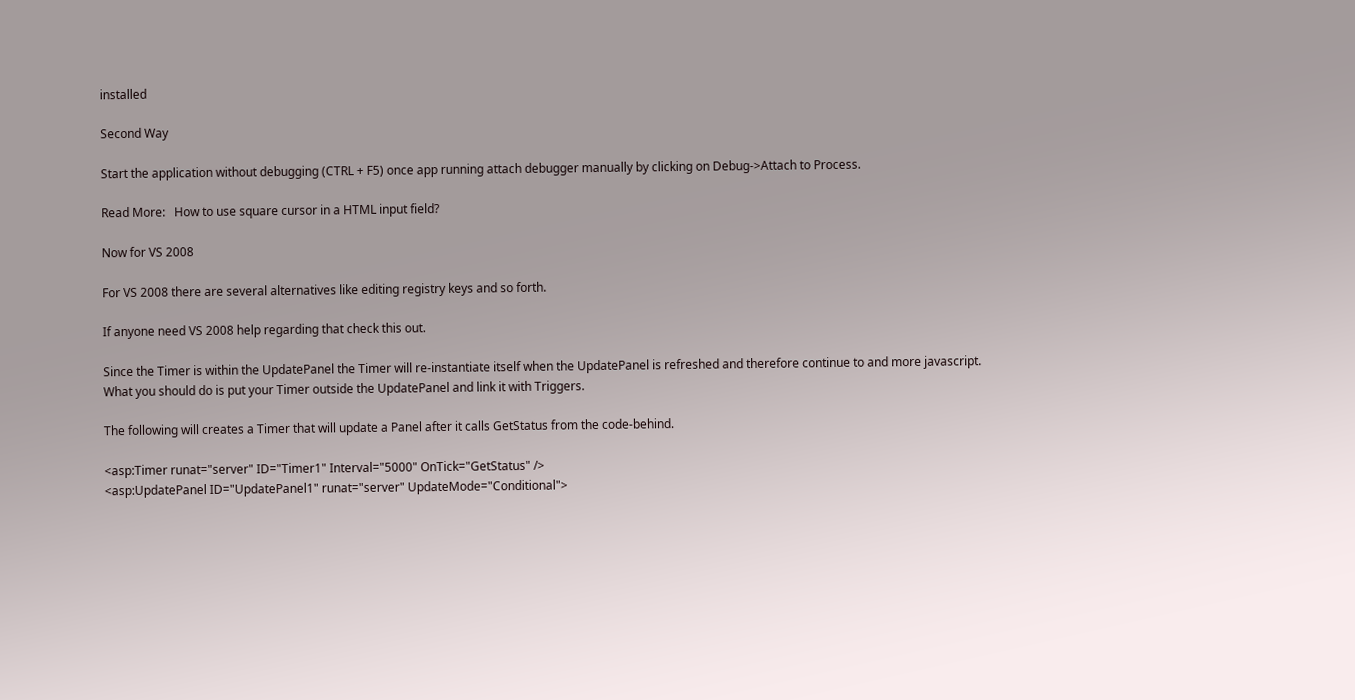installed

Second Way

Start the application without debugging (CTRL + F5) once app running attach debugger manually by clicking on Debug->Attach to Process.

Read More:   How to use square cursor in a HTML input field?

Now for VS 2008

For VS 2008 there are several alternatives like editing registry keys and so forth.

If anyone need VS 2008 help regarding that check this out.

Since the Timer is within the UpdatePanel the Timer will re-instantiate itself when the UpdatePanel is refreshed and therefore continue to and more javascript.
What you should do is put your Timer outside the UpdatePanel and link it with Triggers.

The following will creates a Timer that will update a Panel after it calls GetStatus from the code-behind.

<asp:Timer runat="server" ID="Timer1" Interval="5000" OnTick="GetStatus" />
<asp:UpdatePanel ID="UpdatePanel1" runat="server" UpdateMode="Conditional">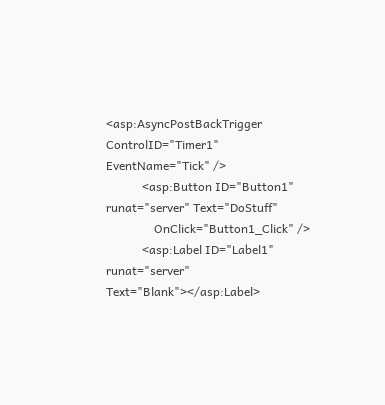<asp:AsyncPostBackTrigger ControlID="Timer1" EventName="Tick" />
            <asp:Button ID="Button1" runat="server" Text="DoStuff"
                OnClick="Button1_Click" />
            <asp:Label ID="Label1" runat="server" Text="Blank"></asp:Label>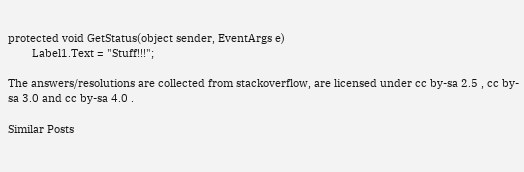protected void GetStatus(object sender, EventArgs e)
        Label1.Text = "Stuff!!!";

The answers/resolutions are collected from stackoverflow, are licensed under cc by-sa 2.5 , cc by-sa 3.0 and cc by-sa 4.0 .

Similar Posts